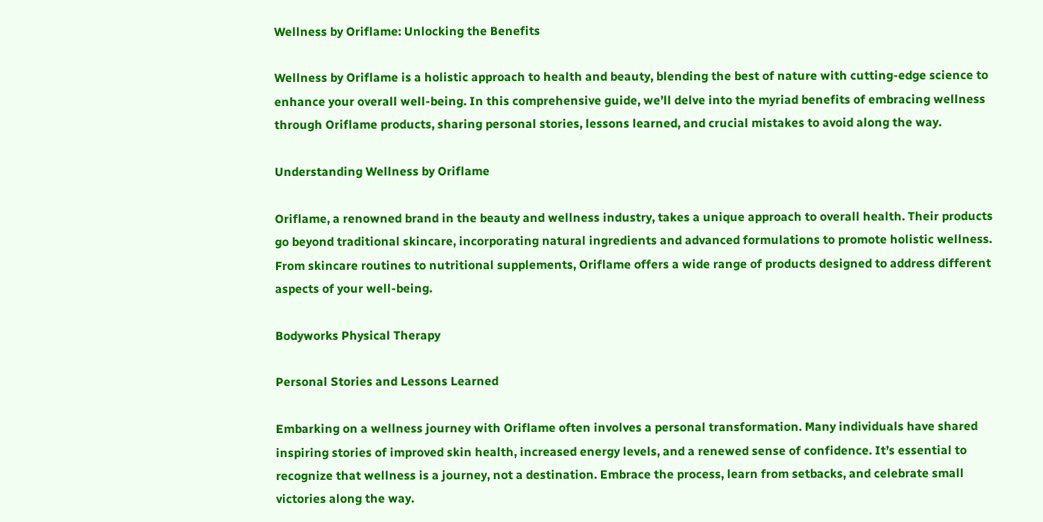Wellness by Oriflame: Unlocking the Benefits

Wellness by Oriflame is a holistic approach to health and beauty, blending the best of nature with cutting-edge science to enhance your overall well-being. In this comprehensive guide, we’ll delve into the myriad benefits of embracing wellness through Oriflame products, sharing personal stories, lessons learned, and crucial mistakes to avoid along the way.

Understanding Wellness by Oriflame

Oriflame, a renowned brand in the beauty and wellness industry, takes a unique approach to overall health. Their products go beyond traditional skincare, incorporating natural ingredients and advanced formulations to promote holistic wellness. From skincare routines to nutritional supplements, Oriflame offers a wide range of products designed to address different aspects of your well-being.

Bodyworks Physical Therapy

Personal Stories and Lessons Learned

Embarking on a wellness journey with Oriflame often involves a personal transformation. Many individuals have shared inspiring stories of improved skin health, increased energy levels, and a renewed sense of confidence. It’s essential to recognize that wellness is a journey, not a destination. Embrace the process, learn from setbacks, and celebrate small victories along the way.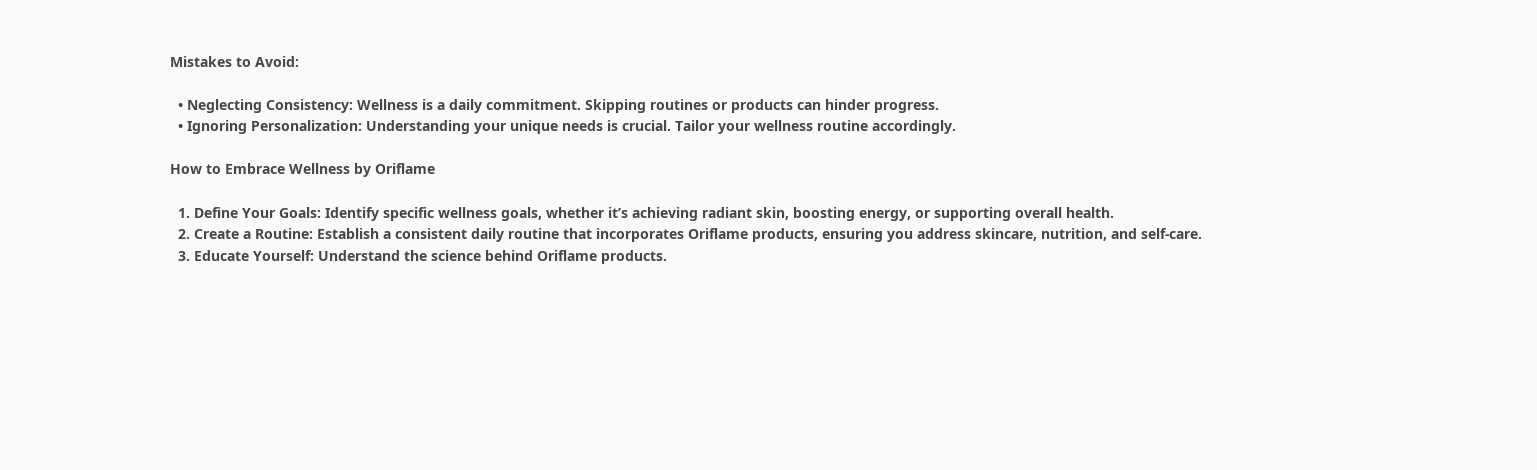Mistakes to Avoid:

  • Neglecting Consistency: Wellness is a daily commitment. Skipping routines or products can hinder progress.
  • Ignoring Personalization: Understanding your unique needs is crucial. Tailor your wellness routine accordingly.

How to Embrace Wellness by Oriflame

  1. Define Your Goals: Identify specific wellness goals, whether it’s achieving radiant skin, boosting energy, or supporting overall health.
  2. Create a Routine: Establish a consistent daily routine that incorporates Oriflame products, ensuring you address skincare, nutrition, and self-care.
  3. Educate Yourself: Understand the science behind Oriflame products.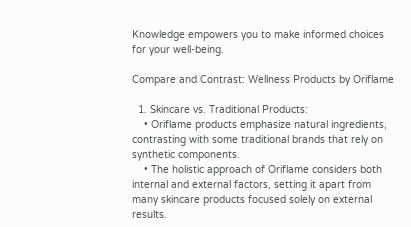Knowledge empowers you to make informed choices for your well-being.

Compare and Contrast: Wellness Products by Oriflame

  1. Skincare vs. Traditional Products:
    • Oriflame products emphasize natural ingredients, contrasting with some traditional brands that rely on synthetic components.
    • The holistic approach of Oriflame considers both internal and external factors, setting it apart from many skincare products focused solely on external results.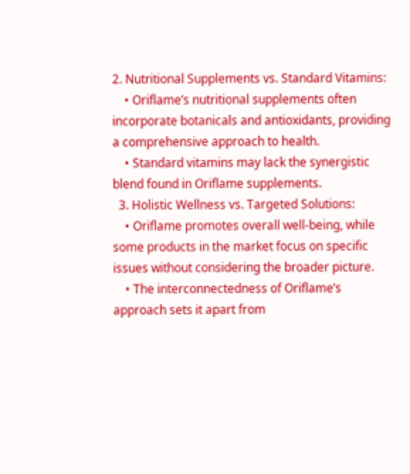2. Nutritional Supplements vs. Standard Vitamins:
    • Oriflame’s nutritional supplements often incorporate botanicals and antioxidants, providing a comprehensive approach to health.
    • Standard vitamins may lack the synergistic blend found in Oriflame supplements.
  3. Holistic Wellness vs. Targeted Solutions:
    • Oriflame promotes overall well-being, while some products in the market focus on specific issues without considering the broader picture.
    • The interconnectedness of Oriflame’s approach sets it apart from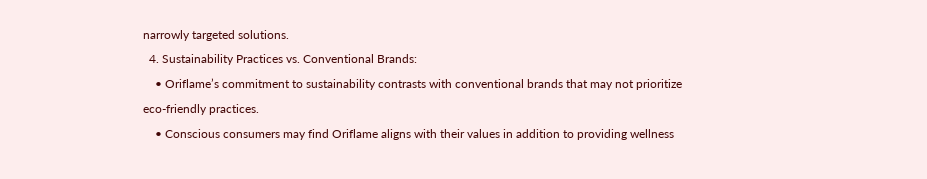narrowly targeted solutions.
  4. Sustainability Practices vs. Conventional Brands:
    • Oriflame’s commitment to sustainability contrasts with conventional brands that may not prioritize eco-friendly practices.
    • Conscious consumers may find Oriflame aligns with their values in addition to providing wellness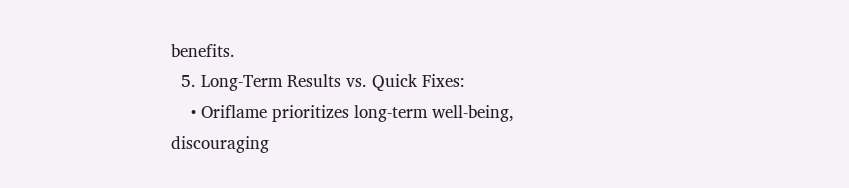benefits.
  5. Long-Term Results vs. Quick Fixes:
    • Oriflame prioritizes long-term well-being, discouraging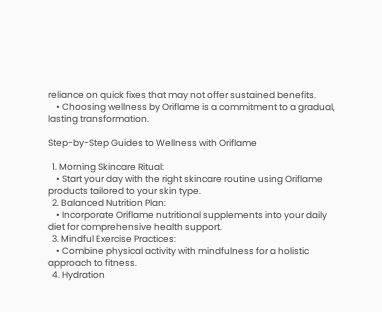reliance on quick fixes that may not offer sustained benefits.
    • Choosing wellness by Oriflame is a commitment to a gradual, lasting transformation.

Step-by-Step Guides to Wellness with Oriflame

  1. Morning Skincare Ritual:
    • Start your day with the right skincare routine using Oriflame products tailored to your skin type.
  2. Balanced Nutrition Plan:
    • Incorporate Oriflame nutritional supplements into your daily diet for comprehensive health support.
  3. Mindful Exercise Practices:
    • Combine physical activity with mindfulness for a holistic approach to fitness.
  4. Hydration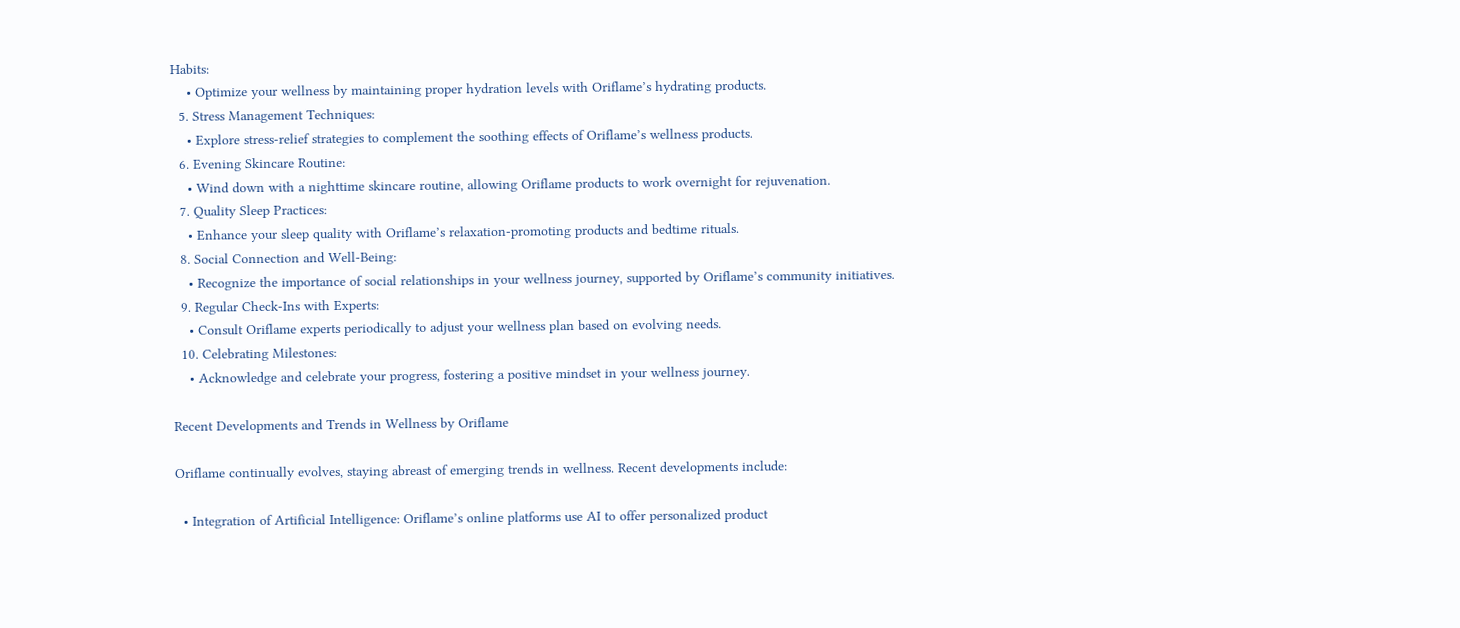Habits:
    • Optimize your wellness by maintaining proper hydration levels with Oriflame’s hydrating products.
  5. Stress Management Techniques:
    • Explore stress-relief strategies to complement the soothing effects of Oriflame’s wellness products.
  6. Evening Skincare Routine:
    • Wind down with a nighttime skincare routine, allowing Oriflame products to work overnight for rejuvenation.
  7. Quality Sleep Practices:
    • Enhance your sleep quality with Oriflame’s relaxation-promoting products and bedtime rituals.
  8. Social Connection and Well-Being:
    • Recognize the importance of social relationships in your wellness journey, supported by Oriflame’s community initiatives.
  9. Regular Check-Ins with Experts:
    • Consult Oriflame experts periodically to adjust your wellness plan based on evolving needs.
  10. Celebrating Milestones:
    • Acknowledge and celebrate your progress, fostering a positive mindset in your wellness journey.

Recent Developments and Trends in Wellness by Oriflame

Oriflame continually evolves, staying abreast of emerging trends in wellness. Recent developments include:

  • Integration of Artificial Intelligence: Oriflame’s online platforms use AI to offer personalized product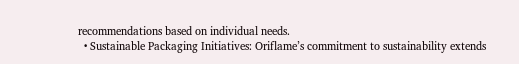recommendations based on individual needs.
  • Sustainable Packaging Initiatives: Oriflame’s commitment to sustainability extends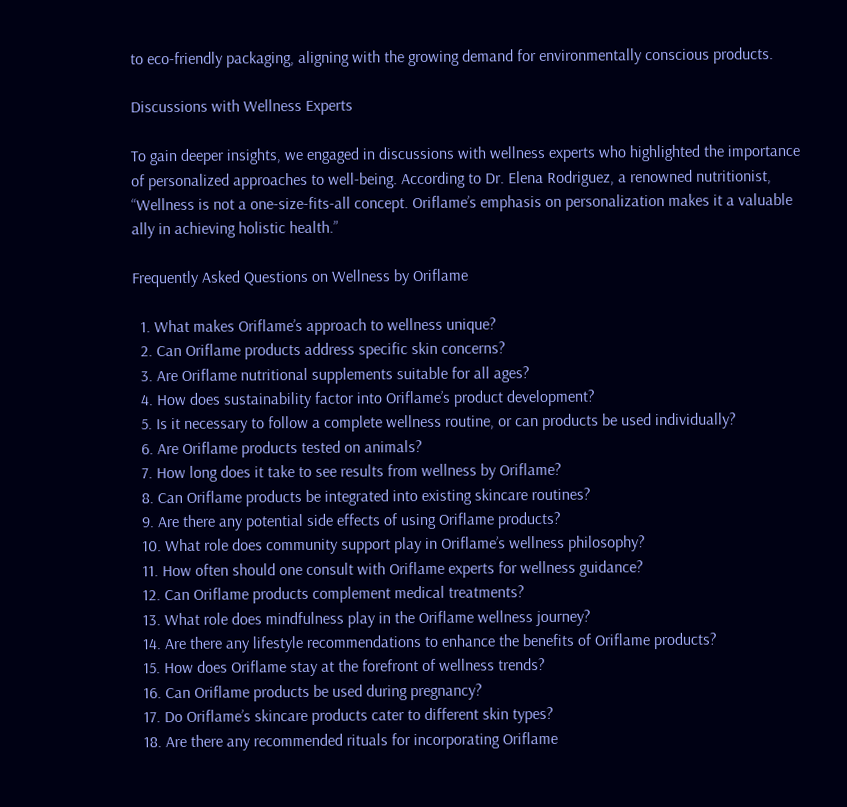to eco-friendly packaging, aligning with the growing demand for environmentally conscious products.

Discussions with Wellness Experts

To gain deeper insights, we engaged in discussions with wellness experts who highlighted the importance of personalized approaches to well-being. According to Dr. Elena Rodriguez, a renowned nutritionist, “Wellness is not a one-size-fits-all concept. Oriflame’s emphasis on personalization makes it a valuable ally in achieving holistic health.”

Frequently Asked Questions on Wellness by Oriflame

  1. What makes Oriflame’s approach to wellness unique?
  2. Can Oriflame products address specific skin concerns?
  3. Are Oriflame nutritional supplements suitable for all ages?
  4. How does sustainability factor into Oriflame’s product development?
  5. Is it necessary to follow a complete wellness routine, or can products be used individually?
  6. Are Oriflame products tested on animals?
  7. How long does it take to see results from wellness by Oriflame?
  8. Can Oriflame products be integrated into existing skincare routines?
  9. Are there any potential side effects of using Oriflame products?
  10. What role does community support play in Oriflame’s wellness philosophy?
  11. How often should one consult with Oriflame experts for wellness guidance?
  12. Can Oriflame products complement medical treatments?
  13. What role does mindfulness play in the Oriflame wellness journey?
  14. Are there any lifestyle recommendations to enhance the benefits of Oriflame products?
  15. How does Oriflame stay at the forefront of wellness trends?
  16. Can Oriflame products be used during pregnancy?
  17. Do Oriflame’s skincare products cater to different skin types?
  18. Are there any recommended rituals for incorporating Oriflame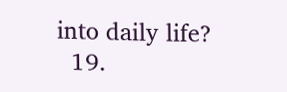into daily life?
  19.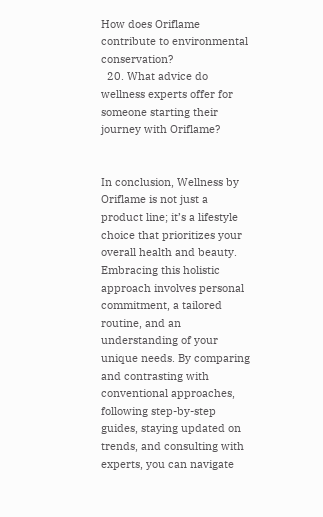How does Oriflame contribute to environmental conservation?
  20. What advice do wellness experts offer for someone starting their journey with Oriflame?


In conclusion, Wellness by Oriflame is not just a product line; it’s a lifestyle choice that prioritizes your overall health and beauty. Embracing this holistic approach involves personal commitment, a tailored routine, and an understanding of your unique needs. By comparing and contrasting with conventional approaches, following step-by-step guides, staying updated on trends, and consulting with experts, you can navigate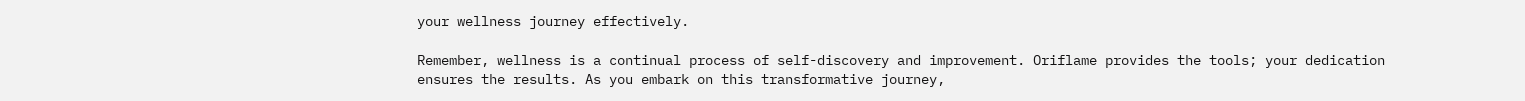your wellness journey effectively.

Remember, wellness is a continual process of self-discovery and improvement. Oriflame provides the tools; your dedication ensures the results. As you embark on this transformative journey,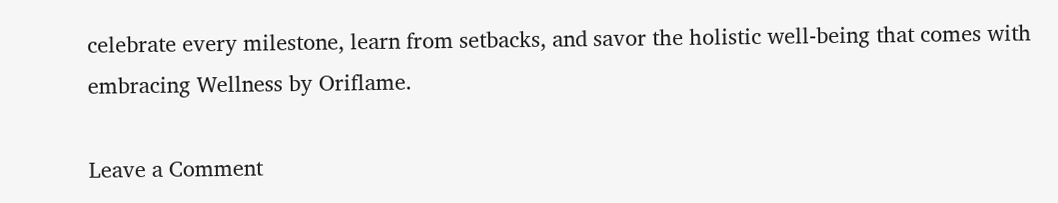celebrate every milestone, learn from setbacks, and savor the holistic well-being that comes with embracing Wellness by Oriflame.

Leave a Comment